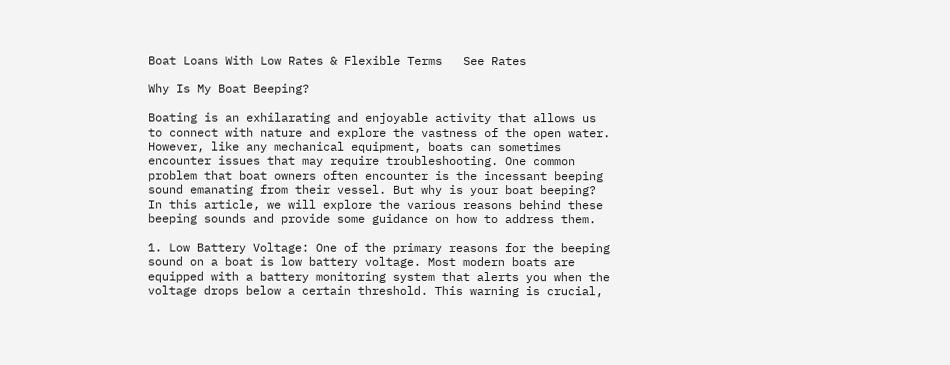Boat Loans With Low Rates & Flexible Terms   See Rates

Why Is My Boat Beeping?

Boating is an exhilarating and enjoyable activity that allows us to connect with nature and explore the vastness of the open water. However, like any mechanical equipment, boats can sometimes encounter issues that may require troubleshooting. One common problem that boat owners often encounter is the incessant beeping sound emanating from their vessel. But why is your boat beeping? In this article, we will explore the various reasons behind these beeping sounds and provide some guidance on how to address them.

1. Low Battery Voltage: One of the primary reasons for the beeping sound on a boat is low battery voltage. Most modern boats are equipped with a battery monitoring system that alerts you when the voltage drops below a certain threshold. This warning is crucial,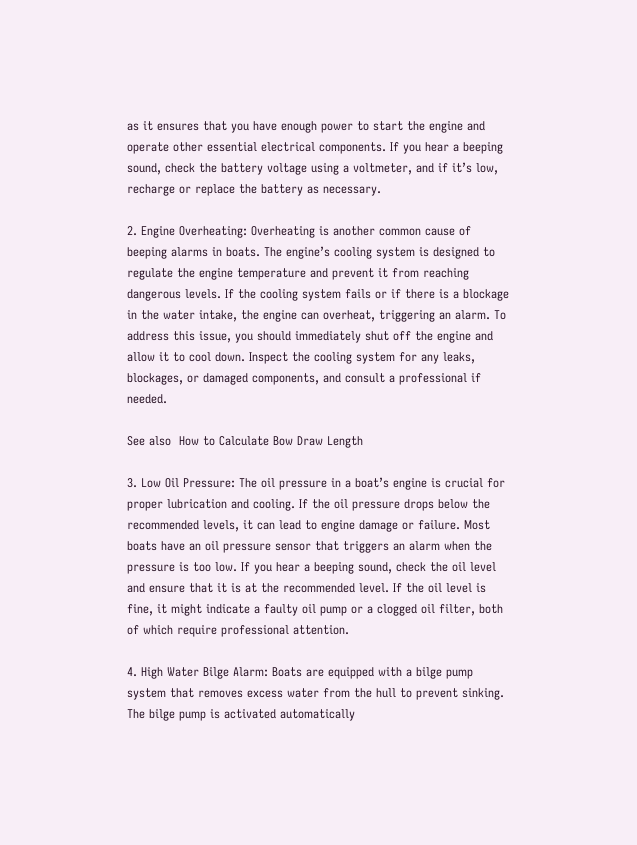as it ensures that you have enough power to start the engine and operate other essential electrical components. If you hear a beeping sound, check the battery voltage using a voltmeter, and if it’s low, recharge or replace the battery as necessary.

2. Engine Overheating: Overheating is another common cause of beeping alarms in boats. The engine’s cooling system is designed to regulate the engine temperature and prevent it from reaching dangerous levels. If the cooling system fails or if there is a blockage in the water intake, the engine can overheat, triggering an alarm. To address this issue, you should immediately shut off the engine and allow it to cool down. Inspect the cooling system for any leaks, blockages, or damaged components, and consult a professional if needed.

See also  How to Calculate Bow Draw Length

3. Low Oil Pressure: The oil pressure in a boat’s engine is crucial for proper lubrication and cooling. If the oil pressure drops below the recommended levels, it can lead to engine damage or failure. Most boats have an oil pressure sensor that triggers an alarm when the pressure is too low. If you hear a beeping sound, check the oil level and ensure that it is at the recommended level. If the oil level is fine, it might indicate a faulty oil pump or a clogged oil filter, both of which require professional attention.

4. High Water Bilge Alarm: Boats are equipped with a bilge pump system that removes excess water from the hull to prevent sinking. The bilge pump is activated automatically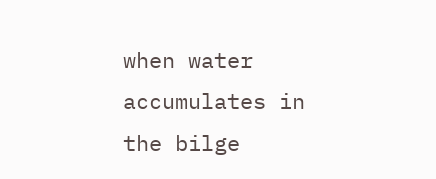when water accumulates in the bilge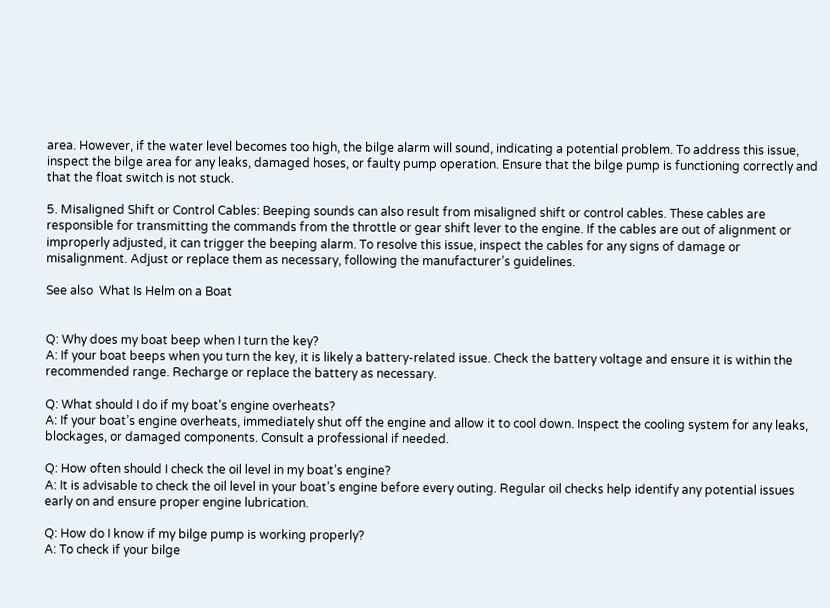area. However, if the water level becomes too high, the bilge alarm will sound, indicating a potential problem. To address this issue, inspect the bilge area for any leaks, damaged hoses, or faulty pump operation. Ensure that the bilge pump is functioning correctly and that the float switch is not stuck.

5. Misaligned Shift or Control Cables: Beeping sounds can also result from misaligned shift or control cables. These cables are responsible for transmitting the commands from the throttle or gear shift lever to the engine. If the cables are out of alignment or improperly adjusted, it can trigger the beeping alarm. To resolve this issue, inspect the cables for any signs of damage or misalignment. Adjust or replace them as necessary, following the manufacturer’s guidelines.

See also  What Is Helm on a Boat


Q: Why does my boat beep when I turn the key?
A: If your boat beeps when you turn the key, it is likely a battery-related issue. Check the battery voltage and ensure it is within the recommended range. Recharge or replace the battery as necessary.

Q: What should I do if my boat’s engine overheats?
A: If your boat’s engine overheats, immediately shut off the engine and allow it to cool down. Inspect the cooling system for any leaks, blockages, or damaged components. Consult a professional if needed.

Q: How often should I check the oil level in my boat’s engine?
A: It is advisable to check the oil level in your boat’s engine before every outing. Regular oil checks help identify any potential issues early on and ensure proper engine lubrication.

Q: How do I know if my bilge pump is working properly?
A: To check if your bilge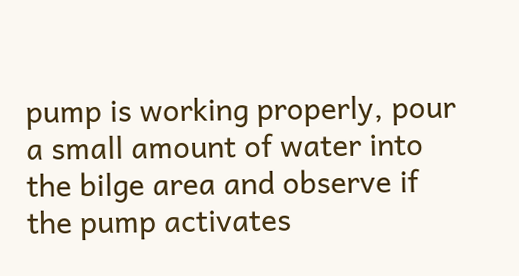pump is working properly, pour a small amount of water into the bilge area and observe if the pump activates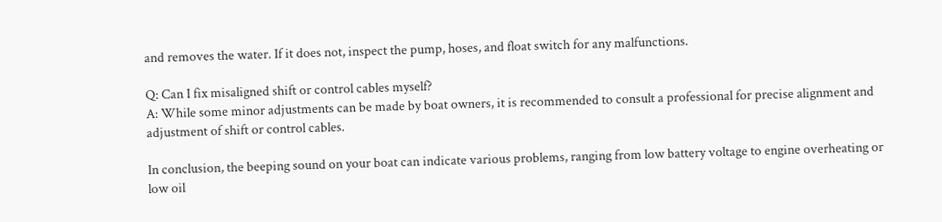and removes the water. If it does not, inspect the pump, hoses, and float switch for any malfunctions.

Q: Can I fix misaligned shift or control cables myself?
A: While some minor adjustments can be made by boat owners, it is recommended to consult a professional for precise alignment and adjustment of shift or control cables.

In conclusion, the beeping sound on your boat can indicate various problems, ranging from low battery voltage to engine overheating or low oil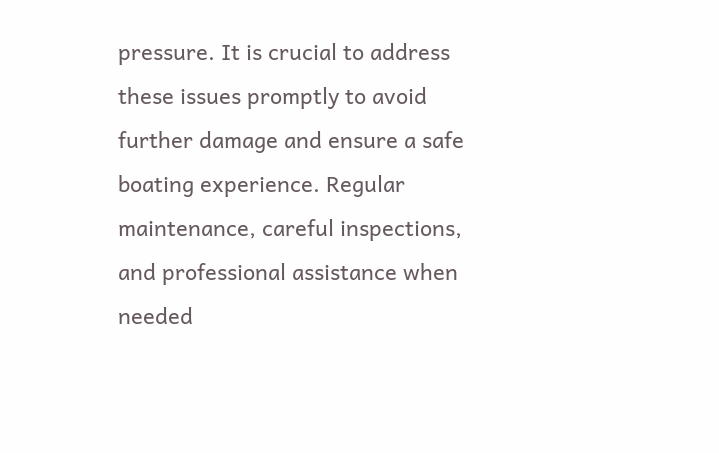pressure. It is crucial to address these issues promptly to avoid further damage and ensure a safe boating experience. Regular maintenance, careful inspections, and professional assistance when needed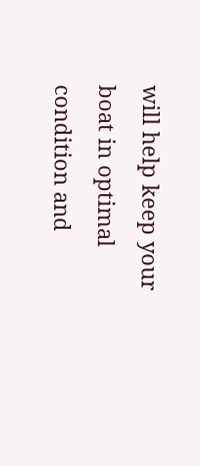will help keep your boat in optimal condition and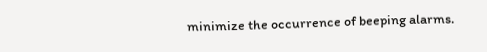minimize the occurrence of beeping alarms.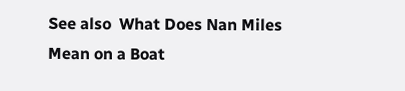See also  What Does Nan Miles Mean on a Boat